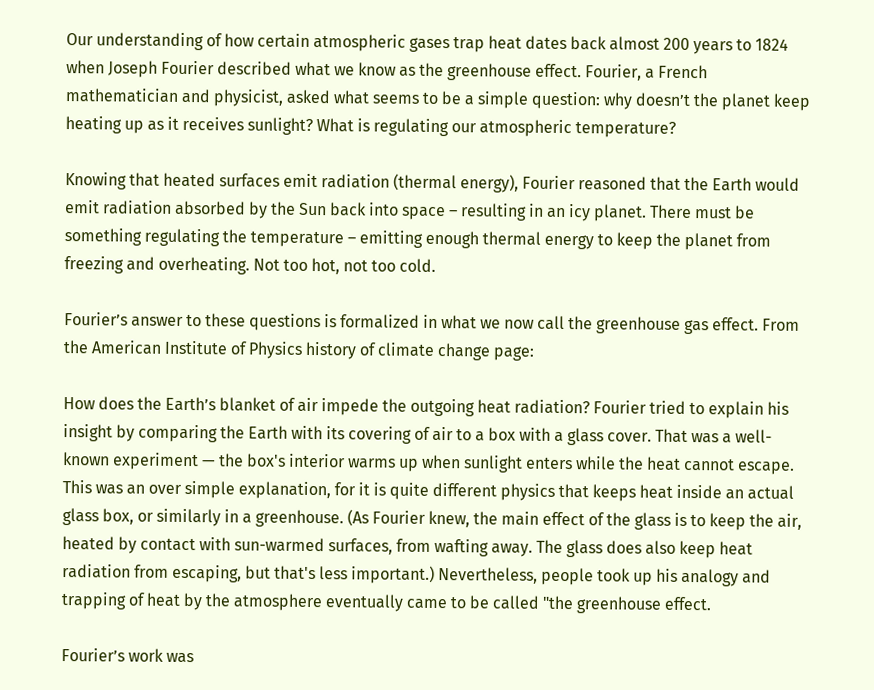Our understanding of how certain atmospheric gases trap heat dates back almost 200 years to 1824 when Joseph Fourier described what we know as the greenhouse effect. Fourier, a French mathematician and physicist, asked what seems to be a simple question: why doesn’t the planet keep heating up as it receives sunlight? What is regulating our atmospheric temperature?

Knowing that heated surfaces emit radiation (thermal energy), Fourier reasoned that the Earth would emit radiation absorbed by the Sun back into space – resulting in an icy planet. There must be something regulating the temperature – emitting enough thermal energy to keep the planet from freezing and overheating. Not too hot, not too cold.

Fourier’s answer to these questions is formalized in what we now call the greenhouse gas effect. From the American Institute of Physics history of climate change page:

How does the Earth’s blanket of air impede the outgoing heat radiation? Fourier tried to explain his insight by comparing the Earth with its covering of air to a box with a glass cover. That was a well-known experiment — the box's interior warms up when sunlight enters while the heat cannot escape. This was an over simple explanation, for it is quite different physics that keeps heat inside an actual glass box, or similarly in a greenhouse. (As Fourier knew, the main effect of the glass is to keep the air, heated by contact with sun-warmed surfaces, from wafting away. The glass does also keep heat radiation from escaping, but that's less important.) Nevertheless, people took up his analogy and trapping of heat by the atmosphere eventually came to be called "the greenhouse effect.

Fourier’s work was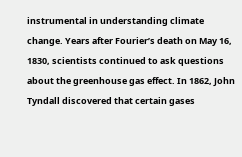instrumental in understanding climate change. Years after Fourier’s death on May 16, 1830, scientists continued to ask questions about the greenhouse gas effect. In 1862, John Tyndall discovered that certain gases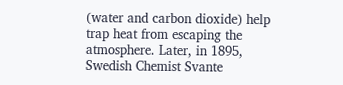(water and carbon dioxide) help trap heat from escaping the atmosphere. Later, in 1895, Swedish Chemist Svante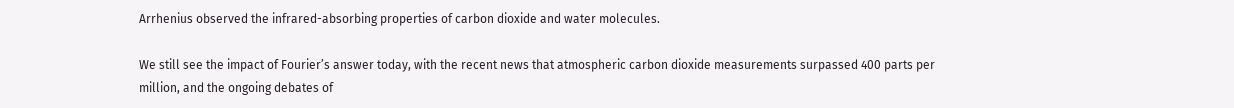Arrhenius observed the infrared-absorbing properties of carbon dioxide and water molecules.

We still see the impact of Fourier’s answer today, with the recent news that atmospheric carbon dioxide measurements surpassed 400 parts per million, and the ongoing debates of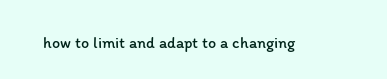how to limit and adapt to a changing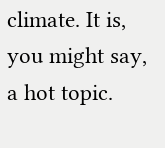climate. It is, you might say, a hot topic.